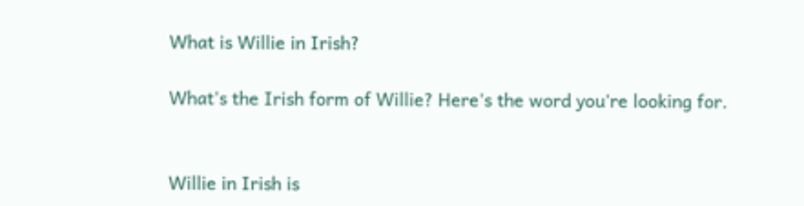What is Willie in Irish?

What's the Irish form of Willie? Here's the word you're looking for.


Willie in Irish is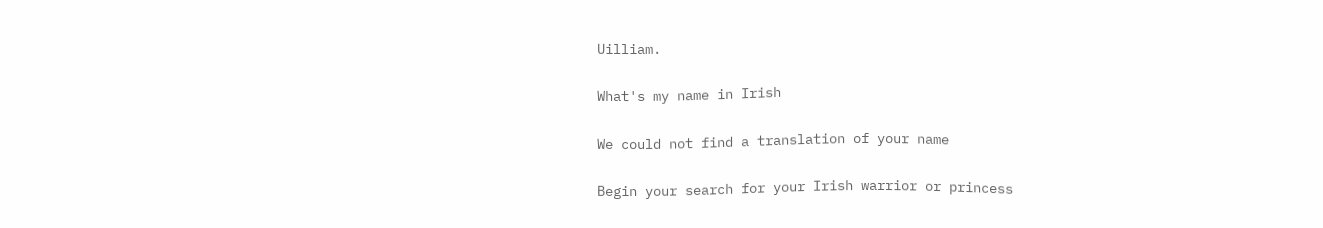Uilliam.

What's my name in Irish

We could not find a translation of your name

Begin your search for your Irish warrior or princess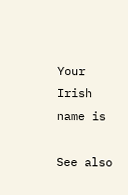Your Irish name is

See also